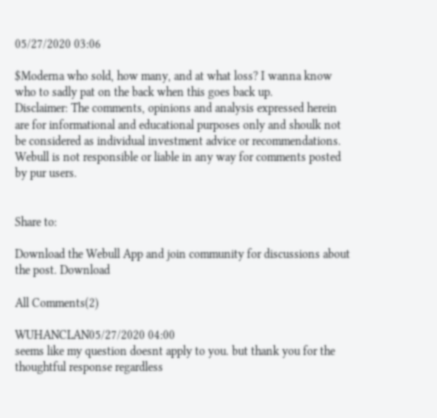05/27/2020 03:06

$Moderna who sold, how many, and at what loss? I wanna know who to sadly pat on the back when this goes back up.
Disclaimer: The comments, opinions and analysis expressed herein are for informational and educational purposes only and shoulk not be considered as individual investment advice or recommendations. Webull is not responsible or liable in any way for comments posted by pur users.


Share to:

Download the Webull App and join community for discussions about the post. Download

All Comments(2)

WUHANCLAN05/27/2020 04:00
seems like my question doesnt apply to you. but thank you for the thoughtful response regardless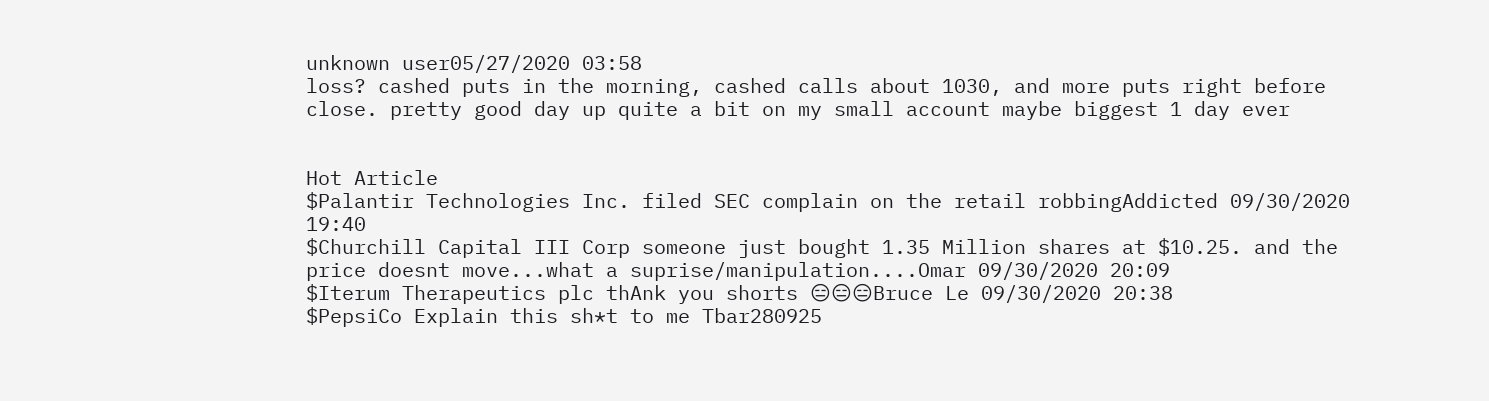unknown user05/27/2020 03:58
loss? cashed puts in the morning, cashed calls about 1030, and more puts right before close. pretty good day up quite a bit on my small account maybe biggest 1 day ever


Hot Article
$Palantir Technologies Inc. filed SEC complain on the retail robbingAddicted 09/30/2020 19:40
$Churchill Capital III Corp someone just bought 1.35 Million shares at $10.25. and the price doesnt move...what a suprise/manipulation....Omar 09/30/2020 20:09
$Iterum Therapeutics plc thAnk you shorts 😑😑😑Bruce Le 09/30/2020 20:38
$PepsiCo Explain this sh*t to me Tbar280925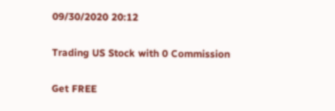09/30/2020 20:12

Trading US Stock with 0 Commission

Get FREE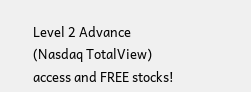Level 2 Advance (Nasdaq TotalView)
access and FREE stocks!